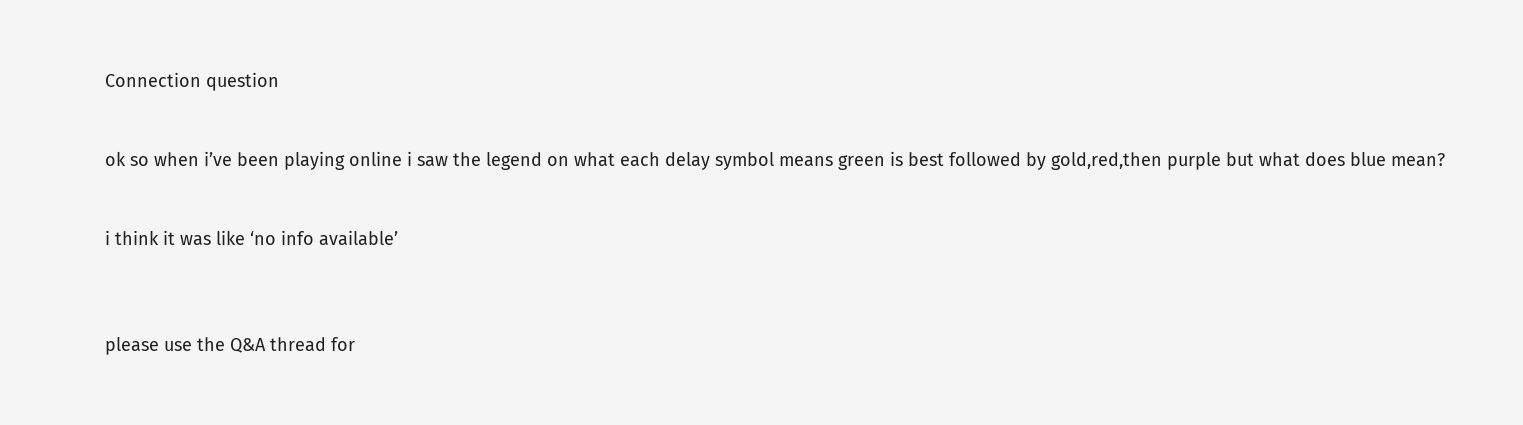Connection question


ok so when i’ve been playing online i saw the legend on what each delay symbol means green is best followed by gold,red,then purple but what does blue mean?


i think it was like ‘no info available’



please use the Q&A thread for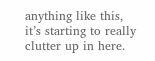anything like this, it’s starting to really clutter up in here.